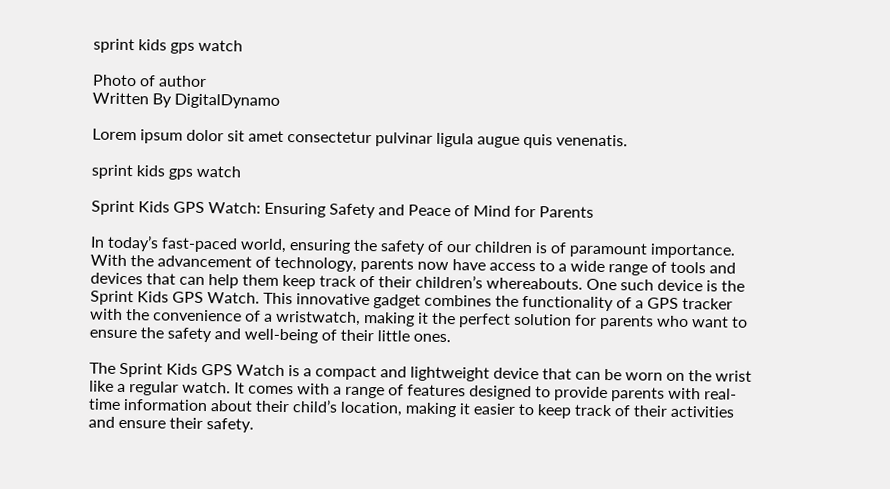sprint kids gps watch

Photo of author
Written By DigitalDynamo

Lorem ipsum dolor sit amet consectetur pulvinar ligula augue quis venenatis.

sprint kids gps watch

Sprint Kids GPS Watch: Ensuring Safety and Peace of Mind for Parents

In today’s fast-paced world, ensuring the safety of our children is of paramount importance. With the advancement of technology, parents now have access to a wide range of tools and devices that can help them keep track of their children’s whereabouts. One such device is the Sprint Kids GPS Watch. This innovative gadget combines the functionality of a GPS tracker with the convenience of a wristwatch, making it the perfect solution for parents who want to ensure the safety and well-being of their little ones.

The Sprint Kids GPS Watch is a compact and lightweight device that can be worn on the wrist like a regular watch. It comes with a range of features designed to provide parents with real-time information about their child’s location, making it easier to keep track of their activities and ensure their safety.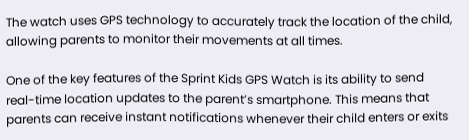The watch uses GPS technology to accurately track the location of the child, allowing parents to monitor their movements at all times.

One of the key features of the Sprint Kids GPS Watch is its ability to send real-time location updates to the parent’s smartphone. This means that parents can receive instant notifications whenever their child enters or exits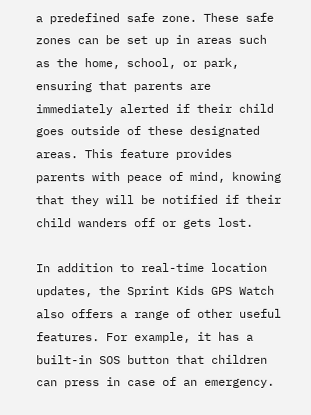a predefined safe zone. These safe zones can be set up in areas such as the home, school, or park, ensuring that parents are immediately alerted if their child goes outside of these designated areas. This feature provides parents with peace of mind, knowing that they will be notified if their child wanders off or gets lost.

In addition to real-time location updates, the Sprint Kids GPS Watch also offers a range of other useful features. For example, it has a built-in SOS button that children can press in case of an emergency.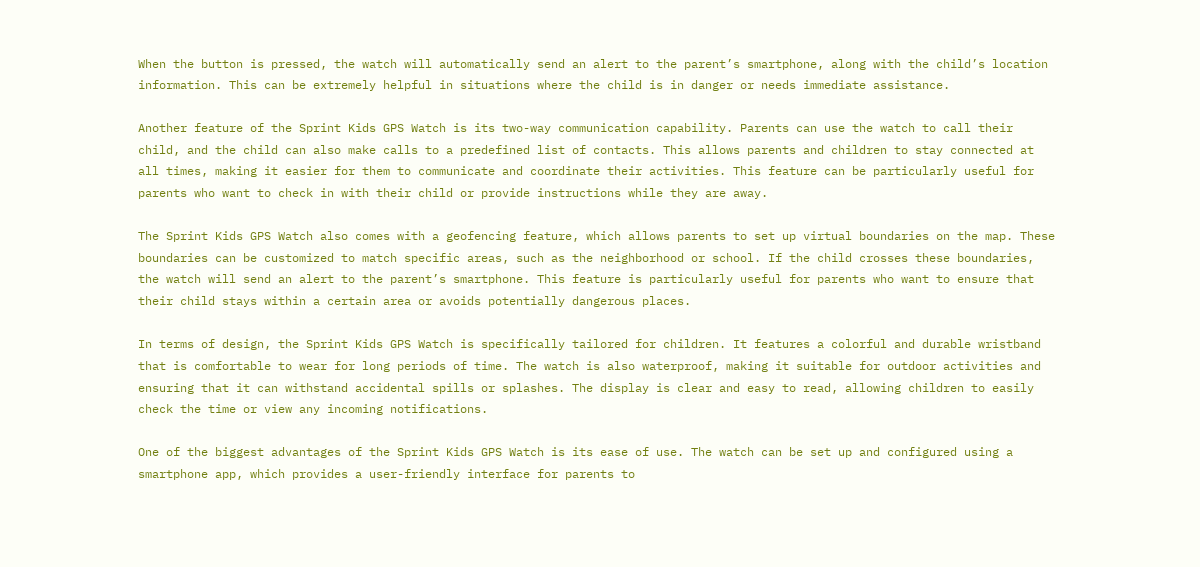When the button is pressed, the watch will automatically send an alert to the parent’s smartphone, along with the child’s location information. This can be extremely helpful in situations where the child is in danger or needs immediate assistance.

Another feature of the Sprint Kids GPS Watch is its two-way communication capability. Parents can use the watch to call their child, and the child can also make calls to a predefined list of contacts. This allows parents and children to stay connected at all times, making it easier for them to communicate and coordinate their activities. This feature can be particularly useful for parents who want to check in with their child or provide instructions while they are away.

The Sprint Kids GPS Watch also comes with a geofencing feature, which allows parents to set up virtual boundaries on the map. These boundaries can be customized to match specific areas, such as the neighborhood or school. If the child crosses these boundaries, the watch will send an alert to the parent’s smartphone. This feature is particularly useful for parents who want to ensure that their child stays within a certain area or avoids potentially dangerous places.

In terms of design, the Sprint Kids GPS Watch is specifically tailored for children. It features a colorful and durable wristband that is comfortable to wear for long periods of time. The watch is also waterproof, making it suitable for outdoor activities and ensuring that it can withstand accidental spills or splashes. The display is clear and easy to read, allowing children to easily check the time or view any incoming notifications.

One of the biggest advantages of the Sprint Kids GPS Watch is its ease of use. The watch can be set up and configured using a smartphone app, which provides a user-friendly interface for parents to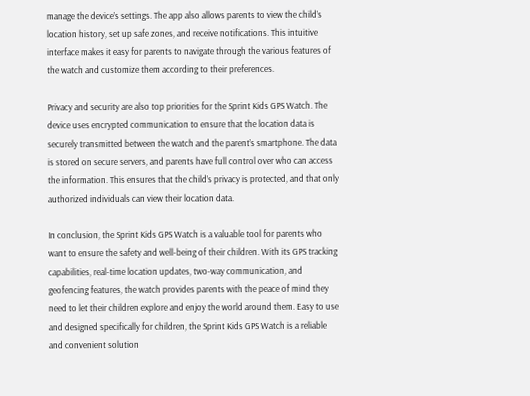manage the device’s settings. The app also allows parents to view the child’s location history, set up safe zones, and receive notifications. This intuitive interface makes it easy for parents to navigate through the various features of the watch and customize them according to their preferences.

Privacy and security are also top priorities for the Sprint Kids GPS Watch. The device uses encrypted communication to ensure that the location data is securely transmitted between the watch and the parent’s smartphone. The data is stored on secure servers, and parents have full control over who can access the information. This ensures that the child’s privacy is protected, and that only authorized individuals can view their location data.

In conclusion, the Sprint Kids GPS Watch is a valuable tool for parents who want to ensure the safety and well-being of their children. With its GPS tracking capabilities, real-time location updates, two-way communication, and geofencing features, the watch provides parents with the peace of mind they need to let their children explore and enjoy the world around them. Easy to use and designed specifically for children, the Sprint Kids GPS Watch is a reliable and convenient solution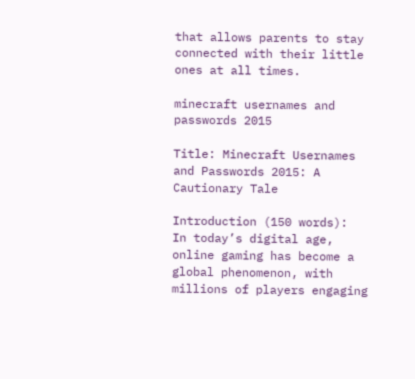that allows parents to stay connected with their little ones at all times.

minecraft usernames and passwords 2015

Title: Minecraft Usernames and Passwords 2015: A Cautionary Tale

Introduction (150 words):
In today’s digital age, online gaming has become a global phenomenon, with millions of players engaging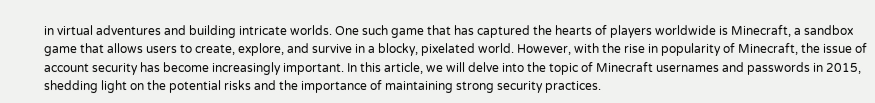in virtual adventures and building intricate worlds. One such game that has captured the hearts of players worldwide is Minecraft, a sandbox game that allows users to create, explore, and survive in a blocky, pixelated world. However, with the rise in popularity of Minecraft, the issue of account security has become increasingly important. In this article, we will delve into the topic of Minecraft usernames and passwords in 2015, shedding light on the potential risks and the importance of maintaining strong security practices.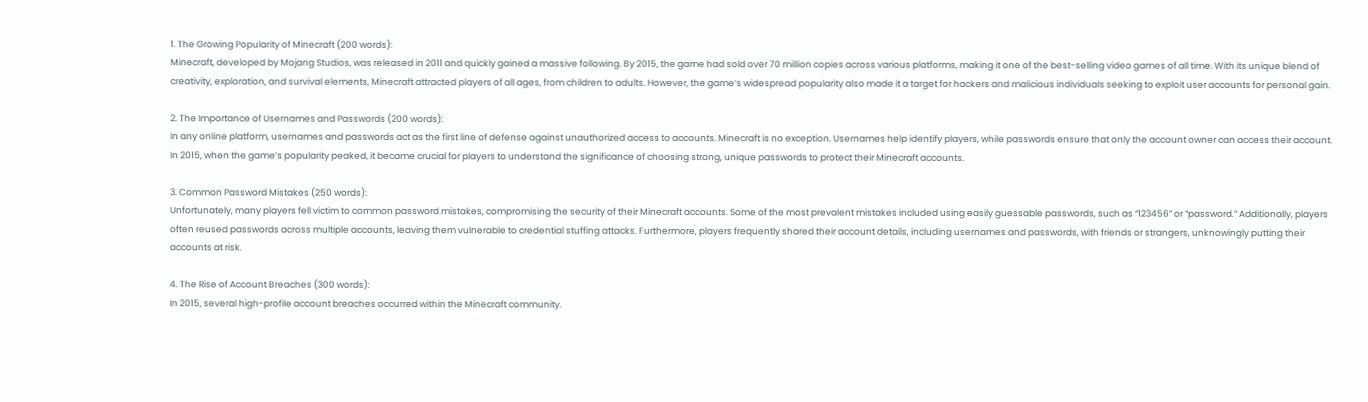1. The Growing Popularity of Minecraft (200 words):
Minecraft, developed by Mojang Studios, was released in 2011 and quickly gained a massive following. By 2015, the game had sold over 70 million copies across various platforms, making it one of the best-selling video games of all time. With its unique blend of creativity, exploration, and survival elements, Minecraft attracted players of all ages, from children to adults. However, the game’s widespread popularity also made it a target for hackers and malicious individuals seeking to exploit user accounts for personal gain.

2. The Importance of Usernames and Passwords (200 words):
In any online platform, usernames and passwords act as the first line of defense against unauthorized access to accounts. Minecraft is no exception. Usernames help identify players, while passwords ensure that only the account owner can access their account. In 2015, when the game’s popularity peaked, it became crucial for players to understand the significance of choosing strong, unique passwords to protect their Minecraft accounts.

3. Common Password Mistakes (250 words):
Unfortunately, many players fell victim to common password mistakes, compromising the security of their Minecraft accounts. Some of the most prevalent mistakes included using easily guessable passwords, such as “123456” or “password.” Additionally, players often reused passwords across multiple accounts, leaving them vulnerable to credential stuffing attacks. Furthermore, players frequently shared their account details, including usernames and passwords, with friends or strangers, unknowingly putting their accounts at risk.

4. The Rise of Account Breaches (300 words):
In 2015, several high-profile account breaches occurred within the Minecraft community.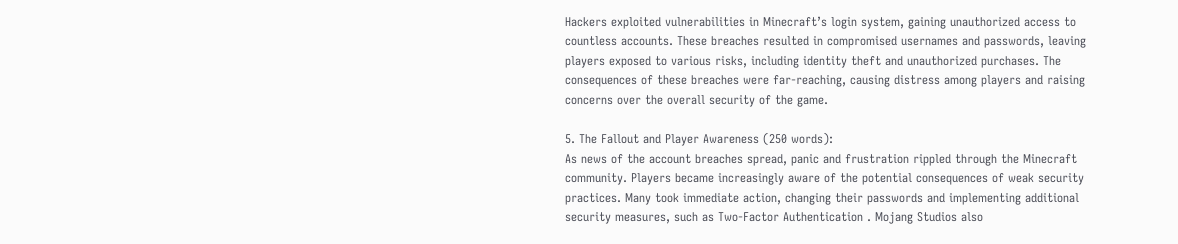Hackers exploited vulnerabilities in Minecraft’s login system, gaining unauthorized access to countless accounts. These breaches resulted in compromised usernames and passwords, leaving players exposed to various risks, including identity theft and unauthorized purchases. The consequences of these breaches were far-reaching, causing distress among players and raising concerns over the overall security of the game.

5. The Fallout and Player Awareness (250 words):
As news of the account breaches spread, panic and frustration rippled through the Minecraft community. Players became increasingly aware of the potential consequences of weak security practices. Many took immediate action, changing their passwords and implementing additional security measures, such as Two-Factor Authentication . Mojang Studios also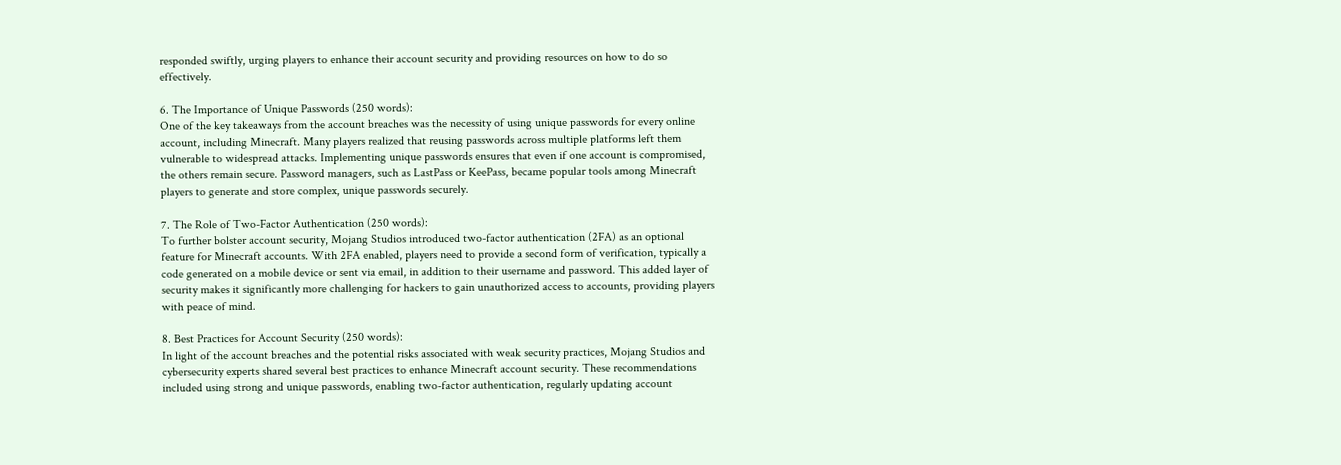responded swiftly, urging players to enhance their account security and providing resources on how to do so effectively.

6. The Importance of Unique Passwords (250 words):
One of the key takeaways from the account breaches was the necessity of using unique passwords for every online account, including Minecraft. Many players realized that reusing passwords across multiple platforms left them vulnerable to widespread attacks. Implementing unique passwords ensures that even if one account is compromised, the others remain secure. Password managers, such as LastPass or KeePass, became popular tools among Minecraft players to generate and store complex, unique passwords securely.

7. The Role of Two-Factor Authentication (250 words):
To further bolster account security, Mojang Studios introduced two-factor authentication (2FA) as an optional feature for Minecraft accounts. With 2FA enabled, players need to provide a second form of verification, typically a code generated on a mobile device or sent via email, in addition to their username and password. This added layer of security makes it significantly more challenging for hackers to gain unauthorized access to accounts, providing players with peace of mind.

8. Best Practices for Account Security (250 words):
In light of the account breaches and the potential risks associated with weak security practices, Mojang Studios and cybersecurity experts shared several best practices to enhance Minecraft account security. These recommendations included using strong and unique passwords, enabling two-factor authentication, regularly updating account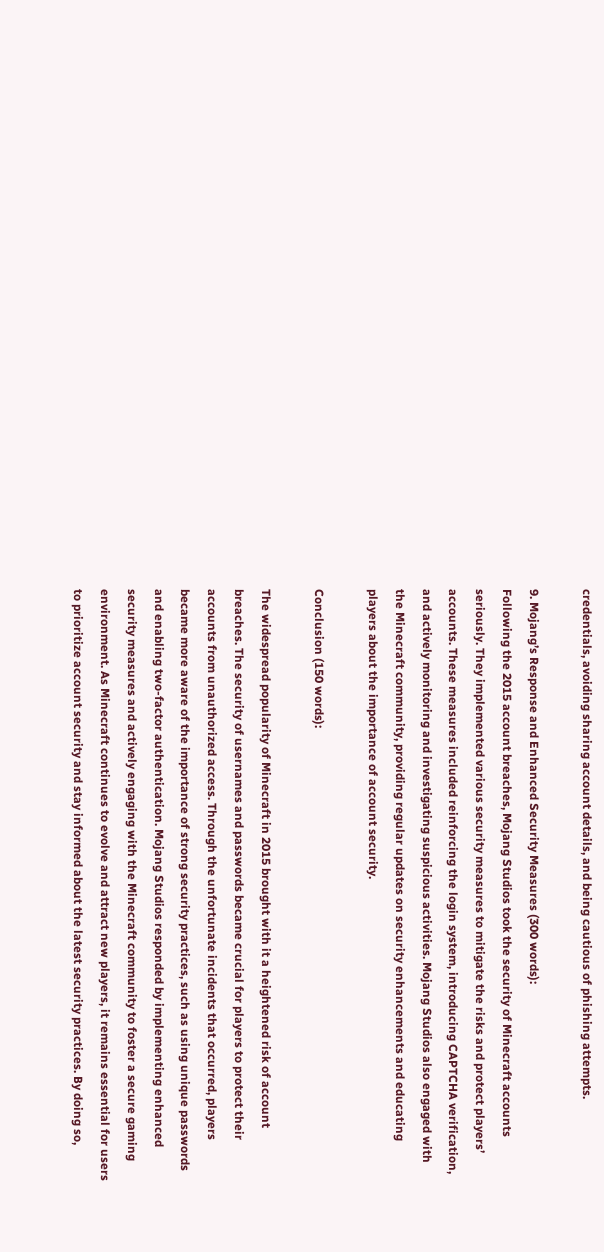credentials, avoiding sharing account details, and being cautious of phishing attempts.

9. Mojang’s Response and Enhanced Security Measures (300 words):
Following the 2015 account breaches, Mojang Studios took the security of Minecraft accounts seriously. They implemented various security measures to mitigate the risks and protect players’ accounts. These measures included reinforcing the login system, introducing CAPTCHA verification, and actively monitoring and investigating suspicious activities. Mojang Studios also engaged with the Minecraft community, providing regular updates on security enhancements and educating players about the importance of account security.

Conclusion (150 words):

The widespread popularity of Minecraft in 2015 brought with it a heightened risk of account breaches. The security of usernames and passwords became crucial for players to protect their accounts from unauthorized access. Through the unfortunate incidents that occurred, players became more aware of the importance of strong security practices, such as using unique passwords and enabling two-factor authentication. Mojang Studios responded by implementing enhanced security measures and actively engaging with the Minecraft community to foster a secure gaming environment. As Minecraft continues to evolve and attract new players, it remains essential for users to prioritize account security and stay informed about the latest security practices. By doing so,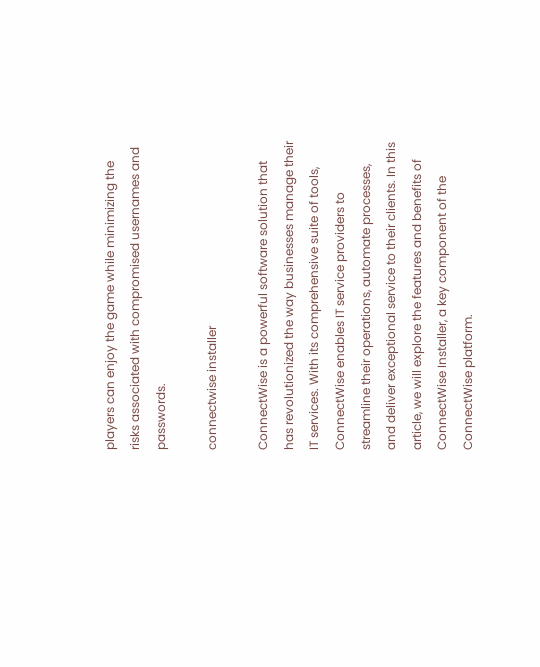players can enjoy the game while minimizing the risks associated with compromised usernames and passwords.

connectwise installer

ConnectWise is a powerful software solution that has revolutionized the way businesses manage their IT services. With its comprehensive suite of tools, ConnectWise enables IT service providers to streamline their operations, automate processes, and deliver exceptional service to their clients. In this article, we will explore the features and benefits of ConnectWise Installer, a key component of the ConnectWise platform.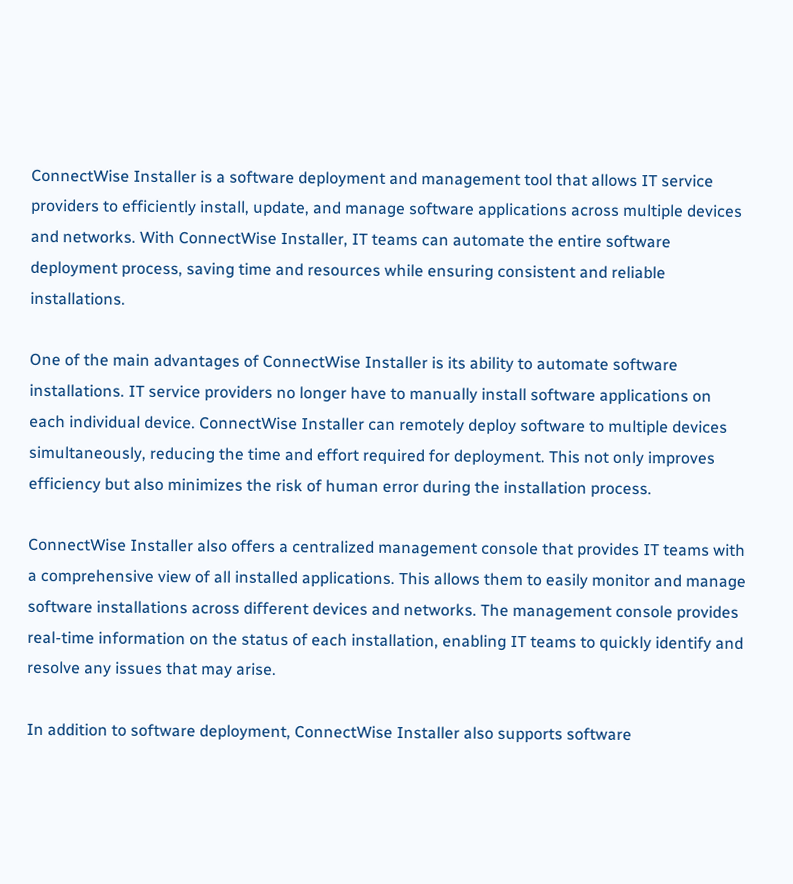ConnectWise Installer is a software deployment and management tool that allows IT service providers to efficiently install, update, and manage software applications across multiple devices and networks. With ConnectWise Installer, IT teams can automate the entire software deployment process, saving time and resources while ensuring consistent and reliable installations.

One of the main advantages of ConnectWise Installer is its ability to automate software installations. IT service providers no longer have to manually install software applications on each individual device. ConnectWise Installer can remotely deploy software to multiple devices simultaneously, reducing the time and effort required for deployment. This not only improves efficiency but also minimizes the risk of human error during the installation process.

ConnectWise Installer also offers a centralized management console that provides IT teams with a comprehensive view of all installed applications. This allows them to easily monitor and manage software installations across different devices and networks. The management console provides real-time information on the status of each installation, enabling IT teams to quickly identify and resolve any issues that may arise.

In addition to software deployment, ConnectWise Installer also supports software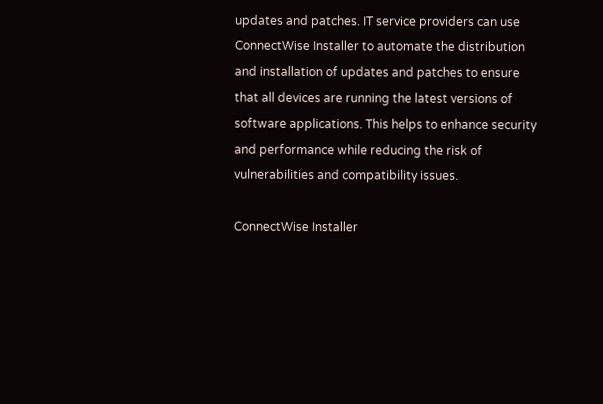updates and patches. IT service providers can use ConnectWise Installer to automate the distribution and installation of updates and patches to ensure that all devices are running the latest versions of software applications. This helps to enhance security and performance while reducing the risk of vulnerabilities and compatibility issues.

ConnectWise Installer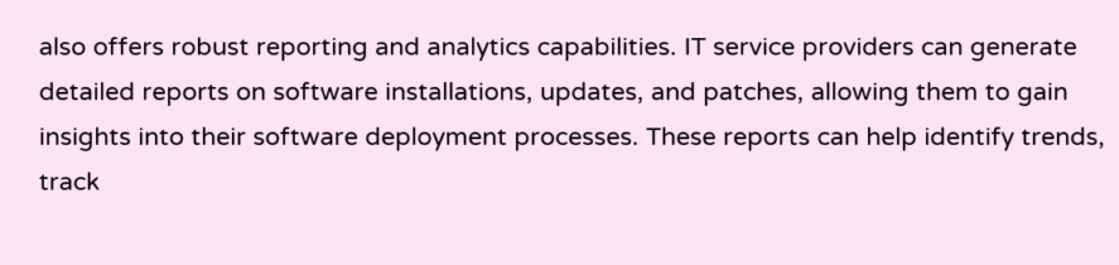also offers robust reporting and analytics capabilities. IT service providers can generate detailed reports on software installations, updates, and patches, allowing them to gain insights into their software deployment processes. These reports can help identify trends, track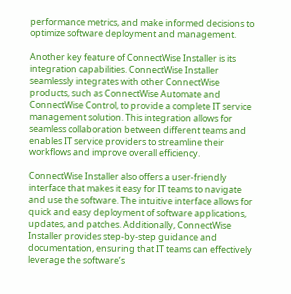performance metrics, and make informed decisions to optimize software deployment and management.

Another key feature of ConnectWise Installer is its integration capabilities. ConnectWise Installer seamlessly integrates with other ConnectWise products, such as ConnectWise Automate and ConnectWise Control, to provide a complete IT service management solution. This integration allows for seamless collaboration between different teams and enables IT service providers to streamline their workflows and improve overall efficiency.

ConnectWise Installer also offers a user-friendly interface that makes it easy for IT teams to navigate and use the software. The intuitive interface allows for quick and easy deployment of software applications, updates, and patches. Additionally, ConnectWise Installer provides step-by-step guidance and documentation, ensuring that IT teams can effectively leverage the software’s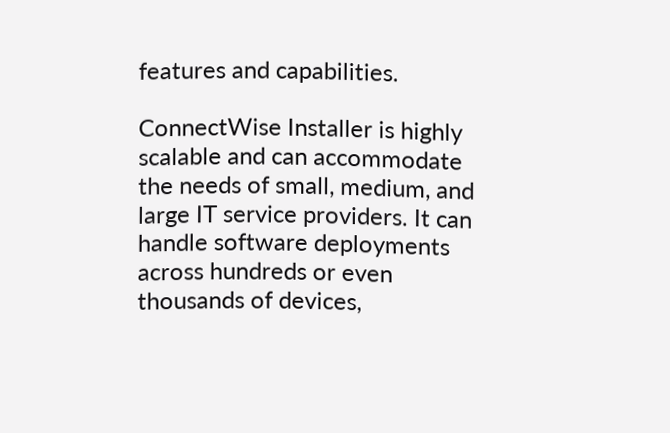features and capabilities.

ConnectWise Installer is highly scalable and can accommodate the needs of small, medium, and large IT service providers. It can handle software deployments across hundreds or even thousands of devices,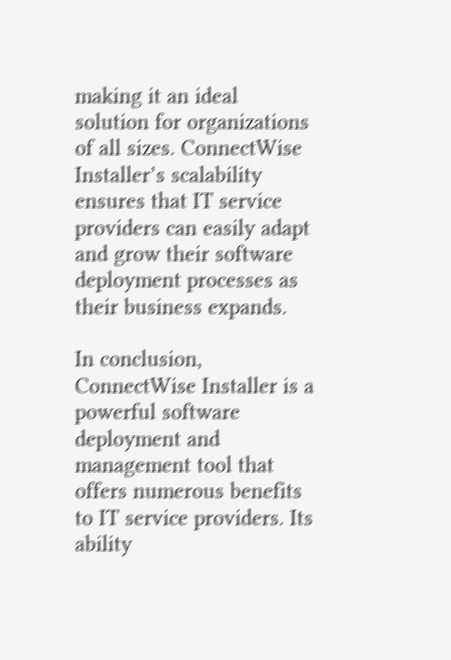making it an ideal solution for organizations of all sizes. ConnectWise Installer’s scalability ensures that IT service providers can easily adapt and grow their software deployment processes as their business expands.

In conclusion, ConnectWise Installer is a powerful software deployment and management tool that offers numerous benefits to IT service providers. Its ability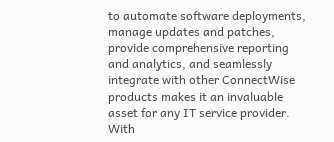to automate software deployments, manage updates and patches, provide comprehensive reporting and analytics, and seamlessly integrate with other ConnectWise products makes it an invaluable asset for any IT service provider. With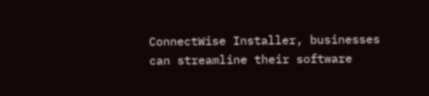ConnectWise Installer, businesses can streamline their software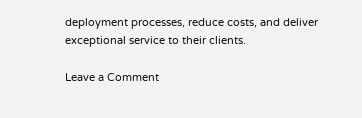deployment processes, reduce costs, and deliver exceptional service to their clients.

Leave a Comment